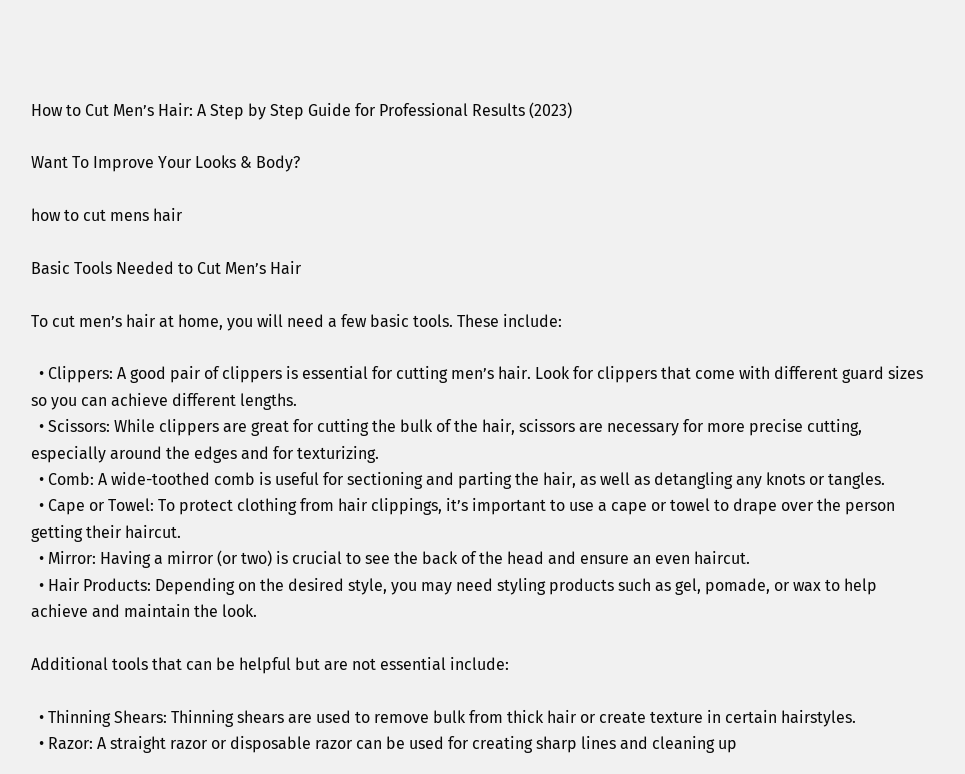How to Cut Men’s Hair: A Step by Step Guide for Professional Results (2023)

Want To Improve Your Looks & Body?

how to cut mens hair

Basic Tools Needed to Cut Men’s Hair

To cut men’s hair at home, you will need a few basic tools. These include:

  • Clippers: A good pair of clippers is essential for cutting men’s hair. Look for clippers that come with different guard sizes so you can achieve different lengths.
  • Scissors: While clippers are great for cutting the bulk of the hair, scissors are necessary for more precise cutting, especially around the edges and for texturizing.
  • Comb: A wide-toothed comb is useful for sectioning and parting the hair, as well as detangling any knots or tangles.
  • Cape or Towel: To protect clothing from hair clippings, it’s important to use a cape or towel to drape over the person getting their haircut.
  • Mirror: Having a mirror (or two) is crucial to see the back of the head and ensure an even haircut.
  • Hair Products: Depending on the desired style, you may need styling products such as gel, pomade, or wax to help achieve and maintain the look.

Additional tools that can be helpful but are not essential include:

  • Thinning Shears: Thinning shears are used to remove bulk from thick hair or create texture in certain hairstyles.
  • Razor: A straight razor or disposable razor can be used for creating sharp lines and cleaning up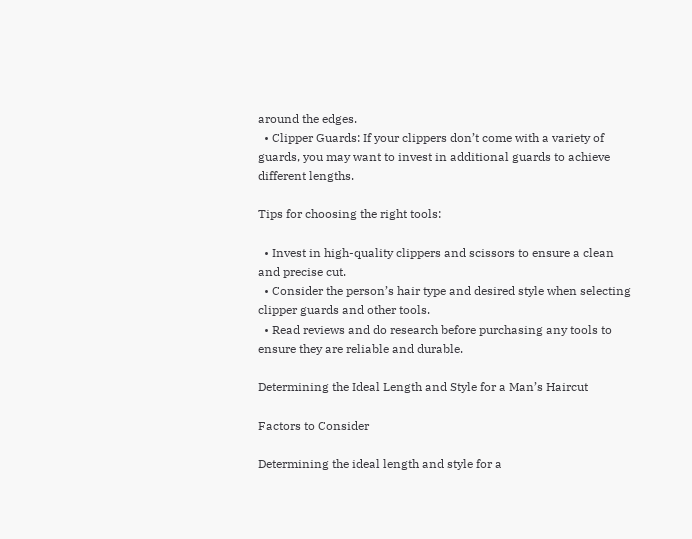around the edges.
  • Clipper Guards: If your clippers don’t come with a variety of guards, you may want to invest in additional guards to achieve different lengths.

Tips for choosing the right tools:

  • Invest in high-quality clippers and scissors to ensure a clean and precise cut.
  • Consider the person’s hair type and desired style when selecting clipper guards and other tools.
  • Read reviews and do research before purchasing any tools to ensure they are reliable and durable.

Determining the Ideal Length and Style for a Man’s Haircut

Factors to Consider

Determining the ideal length and style for a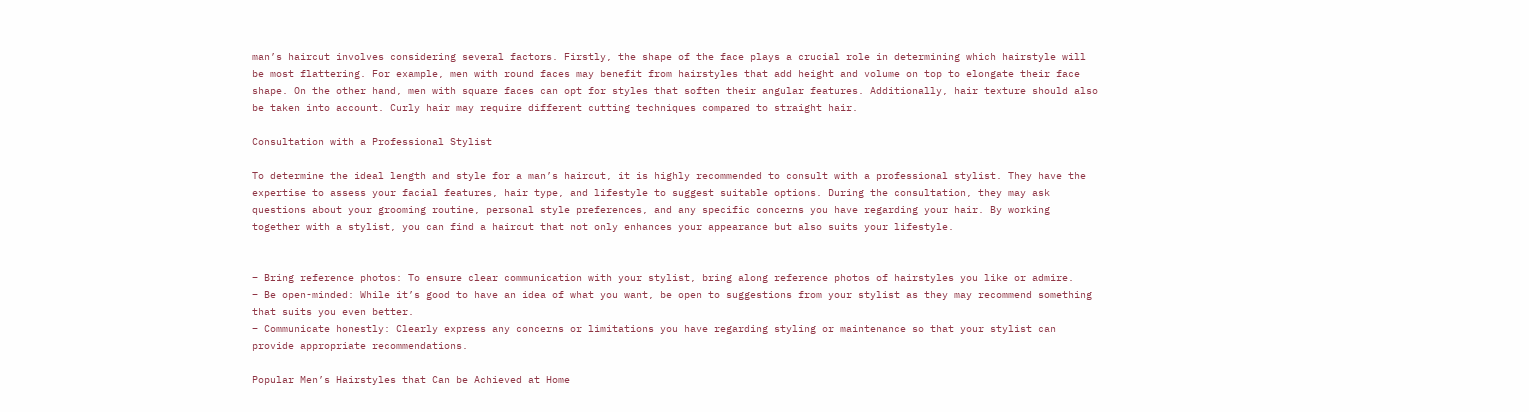man’s haircut involves considering several factors. Firstly, the shape of the face plays a crucial role in determining which hairstyle will be most flattering. For example, men with round faces may benefit from hairstyles that add height and volume on top to elongate their face shape. On the other hand, men with square faces can opt for styles that soften their angular features. Additionally, hair texture should also be taken into account. Curly hair may require different cutting techniques compared to straight hair.

Consultation with a Professional Stylist

To determine the ideal length and style for a man’s haircut, it is highly recommended to consult with a professional stylist. They have the expertise to assess your facial features, hair type, and lifestyle to suggest suitable options. During the consultation, they may ask questions about your grooming routine, personal style preferences, and any specific concerns you have regarding your hair. By working together with a stylist, you can find a haircut that not only enhances your appearance but also suits your lifestyle.


– Bring reference photos: To ensure clear communication with your stylist, bring along reference photos of hairstyles you like or admire.
– Be open-minded: While it’s good to have an idea of what you want, be open to suggestions from your stylist as they may recommend something that suits you even better.
– Communicate honestly: Clearly express any concerns or limitations you have regarding styling or maintenance so that your stylist can provide appropriate recommendations.

Popular Men’s Hairstyles that Can be Achieved at Home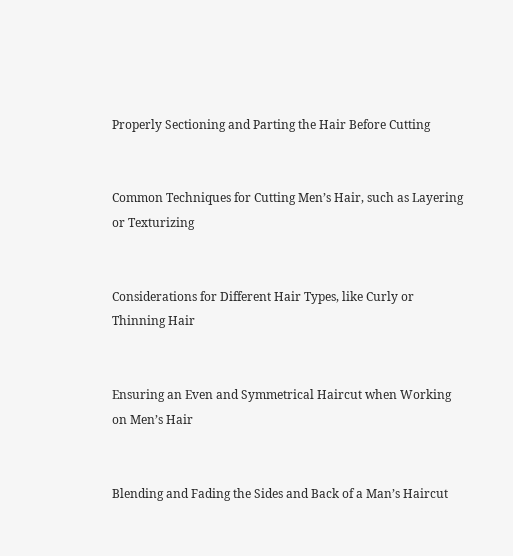Properly Sectioning and Parting the Hair Before Cutting


Common Techniques for Cutting Men’s Hair, such as Layering or Texturizing


Considerations for Different Hair Types, like Curly or Thinning Hair


Ensuring an Even and Symmetrical Haircut when Working on Men’s Hair


Blending and Fading the Sides and Back of a Man’s Haircut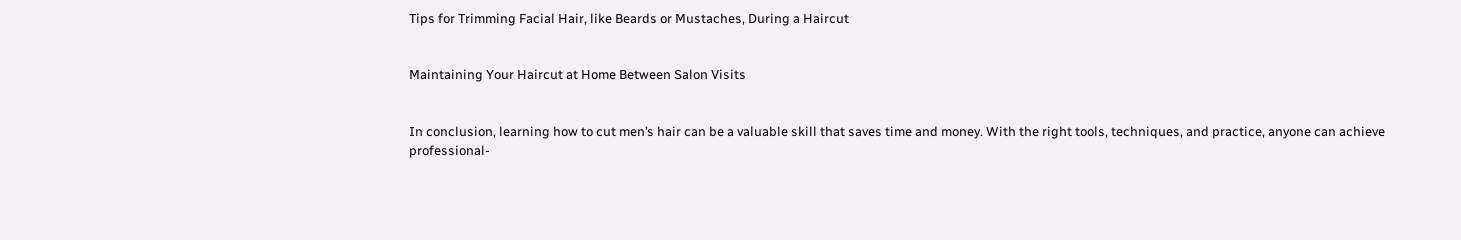Tips for Trimming Facial Hair, like Beards or Mustaches, During a Haircut


Maintaining Your Haircut at Home Between Salon Visits


In conclusion, learning how to cut men’s hair can be a valuable skill that saves time and money. With the right tools, techniques, and practice, anyone can achieve professional-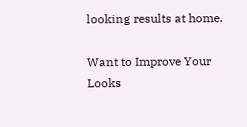looking results at home.

Want to Improve Your Looks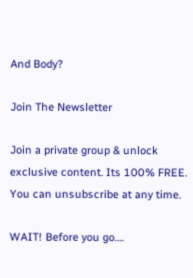And Body?

Join The Newsletter

Join a private group & unlock exclusive content. Its 100% FREE. You can unsubscribe at any time.

WAIT! Before you go….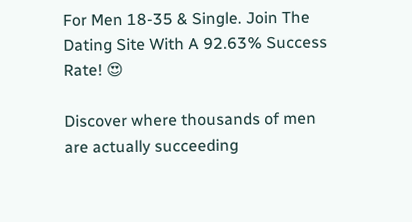For Men 18-35 & Single. Join The Dating Site With A 92.63% Success Rate! 😍

Discover where thousands of men are actually succeeding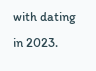with dating in 2023.